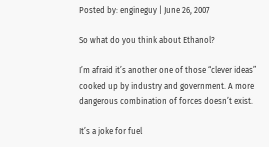Posted by: engineguy | June 26, 2007

So what do you think about Ethanol?

I’m afraid it’s another one of those “clever ideas” cooked up by industry and government. A more dangerous combination of forces doesn’t exist.

It’s a joke for fuel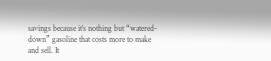savings because it’s nothing but “watered-down” gasoline that costs more to make and sell. It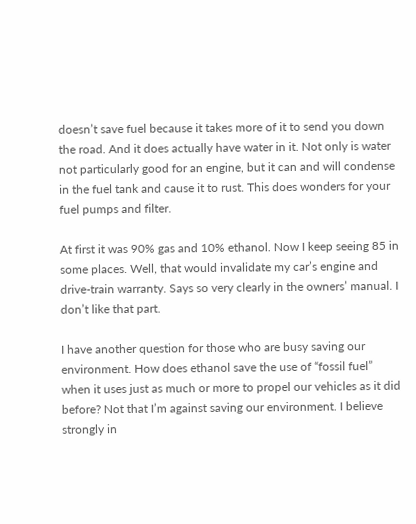doesn’t save fuel because it takes more of it to send you down the road. And it does actually have water in it. Not only is water not particularly good for an engine, but it can and will condense in the fuel tank and cause it to rust. This does wonders for your fuel pumps and filter.

At first it was 90% gas and 10% ethanol. Now I keep seeing 85 in some places. Well, that would invalidate my car’s engine and drive-train warranty. Says so very clearly in the owners’ manual. I don’t like that part.

I have another question for those who are busy saving our environment. How does ethanol save the use of “fossil fuel” when it uses just as much or more to propel our vehicles as it did before? Not that I’m against saving our environment. I believe strongly in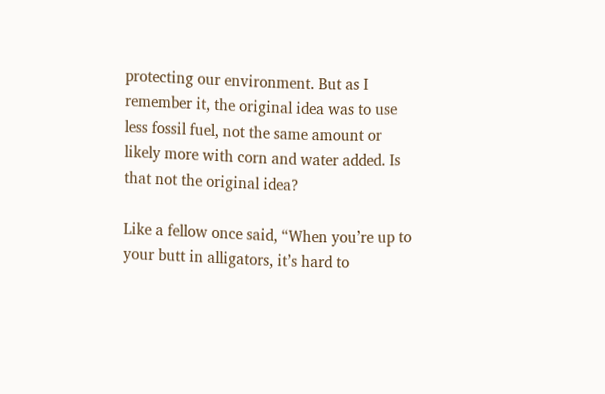protecting our environment. But as I remember it, the original idea was to use less fossil fuel, not the same amount or likely more with corn and water added. Is that not the original idea?

Like a fellow once said, “When you’re up to your butt in alligators, it’s hard to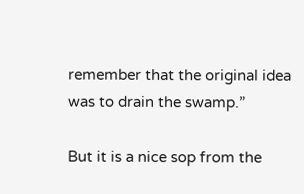remember that the original idea was to drain the swamp.”

But it is a nice sop from the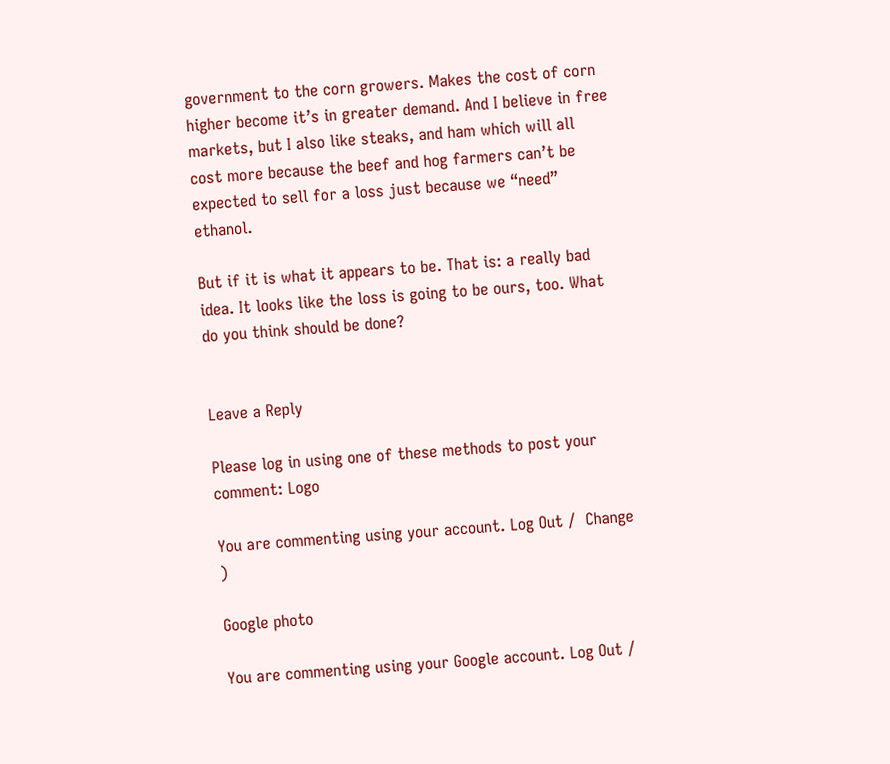government to the corn growers. Makes the cost of corn higher become it’s in greater demand. And I believe in free markets, but I also like steaks, and ham which will all cost more because the beef and hog farmers can’t be expected to sell for a loss just because we “need” ethanol.

But if it is what it appears to be. That is: a really bad idea. It looks like the loss is going to be ours, too. What do you think should be done?


Leave a Reply

Please log in using one of these methods to post your comment: Logo

You are commenting using your account. Log Out /  Change )

Google photo

You are commenting using your Google account. Log Out /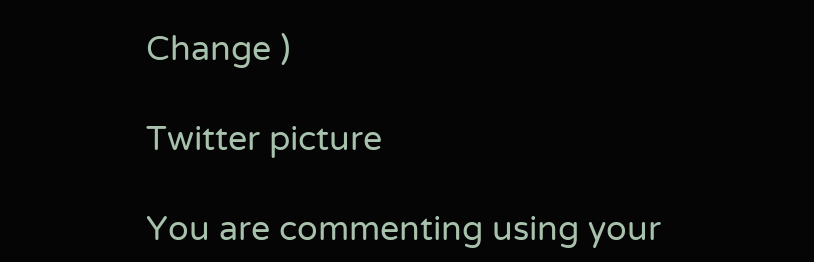Change )

Twitter picture

You are commenting using your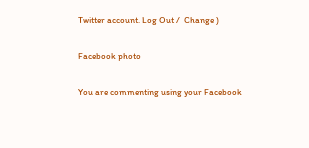Twitter account. Log Out /  Change )

Facebook photo

You are commenting using your Facebook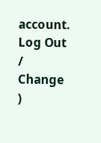account. Log Out /  Change )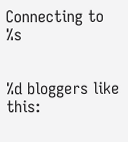Connecting to %s


%d bloggers like this: